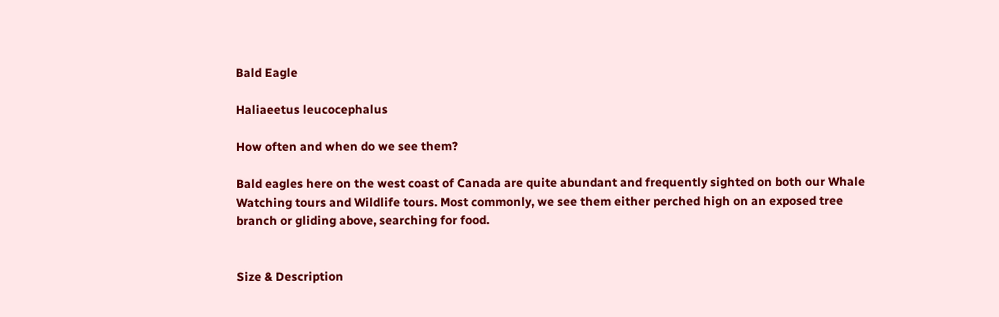Bald Eagle

Haliaeetus leucocephalus

How often and when do we see them?

Bald eagles here on the west coast of Canada are quite abundant and frequently sighted on both our Whale Watching tours and Wildlife tours. Most commonly, we see them either perched high on an exposed tree branch or gliding above, searching for food.


Size & Description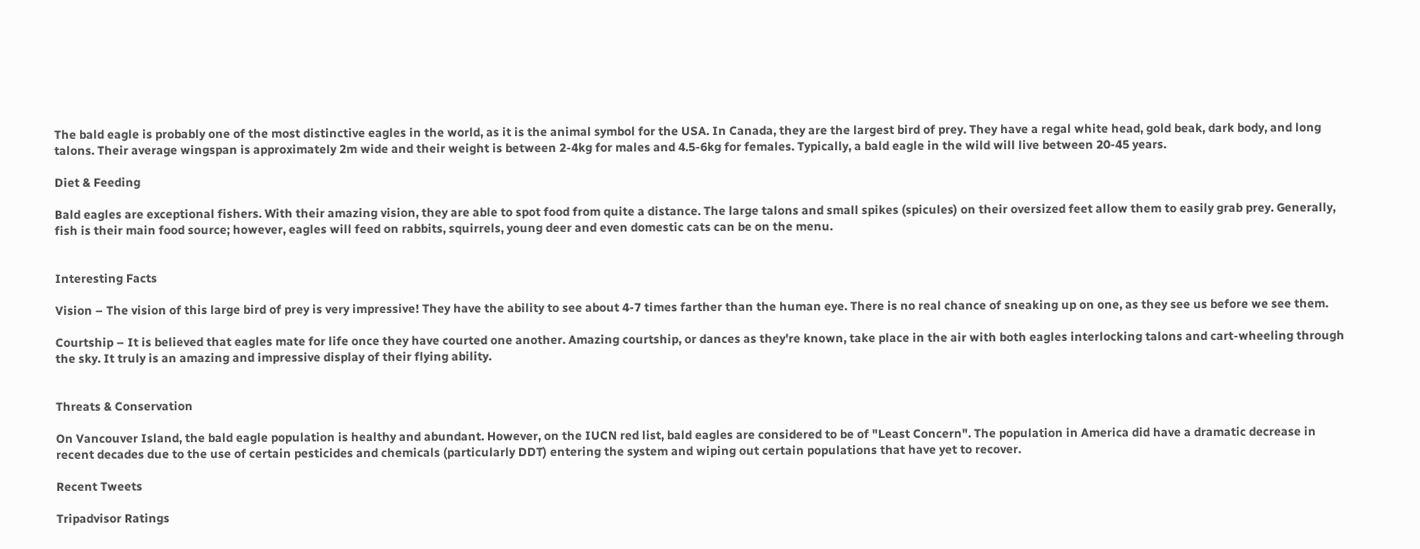The bald eagle is probably one of the most distinctive eagles in the world, as it is the animal symbol for the USA. In Canada, they are the largest bird of prey. They have a regal white head, gold beak, dark body, and long talons. Their average wingspan is approximately 2m wide and their weight is between 2-4kg for males and 4.5-6kg for females. Typically, a bald eagle in the wild will live between 20-45 years.

Diet & Feeding

Bald eagles are exceptional fishers. With their amazing vision, they are able to spot food from quite a distance. The large talons and small spikes (spicules) on their oversized feet allow them to easily grab prey. Generally, fish is their main food source; however, eagles will feed on rabbits, squirrels, young deer and even domestic cats can be on the menu.


Interesting Facts

Vision – The vision of this large bird of prey is very impressive! They have the ability to see about 4-7 times farther than the human eye. There is no real chance of sneaking up on one, as they see us before we see them.

Courtship – It is believed that eagles mate for life once they have courted one another. Amazing courtship, or dances as they're known, take place in the air with both eagles interlocking talons and cart-wheeling through the sky. It truly is an amazing and impressive display of their flying ability.


Threats & Conservation

On Vancouver Island, the bald eagle population is healthy and abundant. However, on the IUCN red list, bald eagles are considered to be of "Least Concern". The population in America did have a dramatic decrease in recent decades due to the use of certain pesticides and chemicals (particularly DDT) entering the system and wiping out certain populations that have yet to recover.

Recent Tweets

Tripadvisor Ratings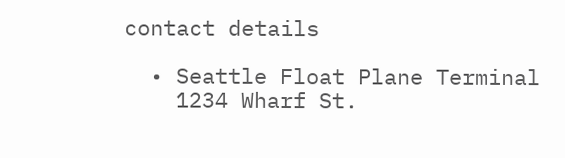contact details

  • Seattle Float Plane Terminal
    1234 Wharf St.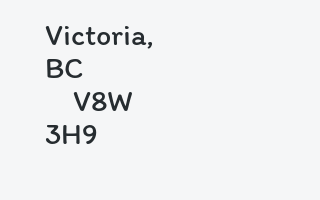Victoria, BC
    V8W 3H9